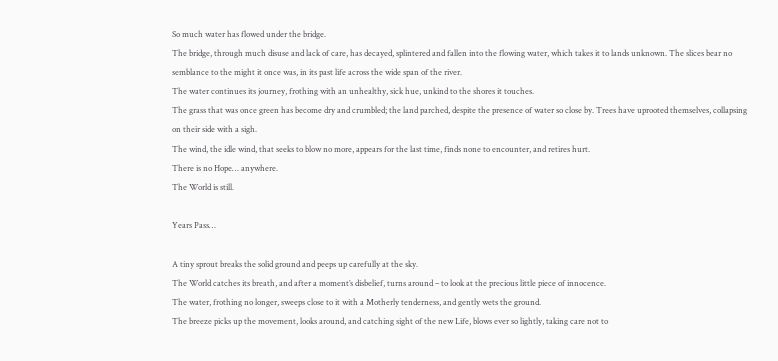So much water has flowed under the bridge.
The bridge, through much disuse and lack of care, has decayed, splintered and fallen into the flowing water, which takes it to lands unknown. The slices bear no semblance to the might it once was, in its past life across the wide span of the river.
The water continues its journey, frothing with an unhealthy, sick hue, unkind to the shores it touches.
The grass that was once green has become dry and crumbled; the land parched, despite the presence of water so close by. Trees have uprooted themselves, collapsing on their side with a sigh.
The wind, the idle wind, that seeks to blow no more, appears for the last time, finds none to encounter, and retires hurt.
There is no Hope… anywhere.
The World is still.

Years Pass…

A tiny sprout breaks the solid ground and peeps up carefully at the sky.
The World catches its breath, and after a moment’s disbelief, turns around – to look at the precious little piece of innocence.
The water, frothing no longer, sweeps close to it with a Motherly tenderness, and gently wets the ground.
The breeze picks up the movement, looks around, and catching sight of the new Life, blows ever so lightly, taking care not to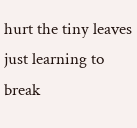hurt the tiny leaves just learning to break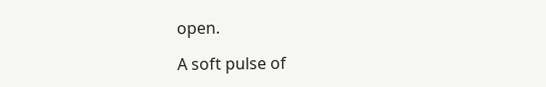open.

A soft pulse of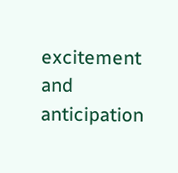excitement and anticipation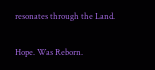resonates through the Land.

Hope. Was Reborn.